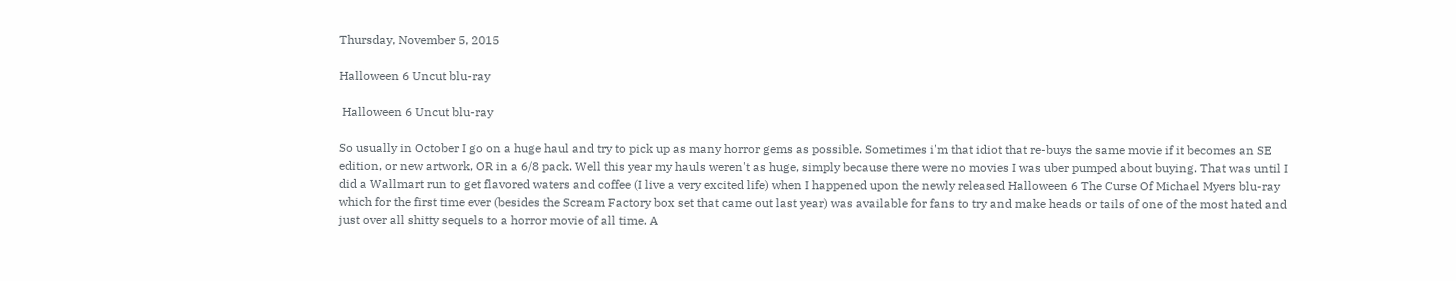Thursday, November 5, 2015

Halloween 6 Uncut blu-ray

 Halloween 6 Uncut blu-ray

So usually in October I go on a huge haul and try to pick up as many horror gems as possible. Sometimes i'm that idiot that re-buys the same movie if it becomes an SE edition, or new artwork, OR in a 6/8 pack. Well this year my hauls weren't as huge, simply because there were no movies I was uber pumped about buying. That was until I did a Wallmart run to get flavored waters and coffee (I live a very excited life) when I happened upon the newly released Halloween 6 The Curse Of Michael Myers blu-ray which for the first time ever (besides the Scream Factory box set that came out last year) was available for fans to try and make heads or tails of one of the most hated and just over all shitty sequels to a horror movie of all time. A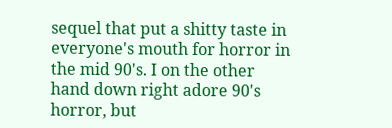sequel that put a shitty taste in everyone's mouth for horror in the mid 90's. I on the other hand down right adore 90's horror, but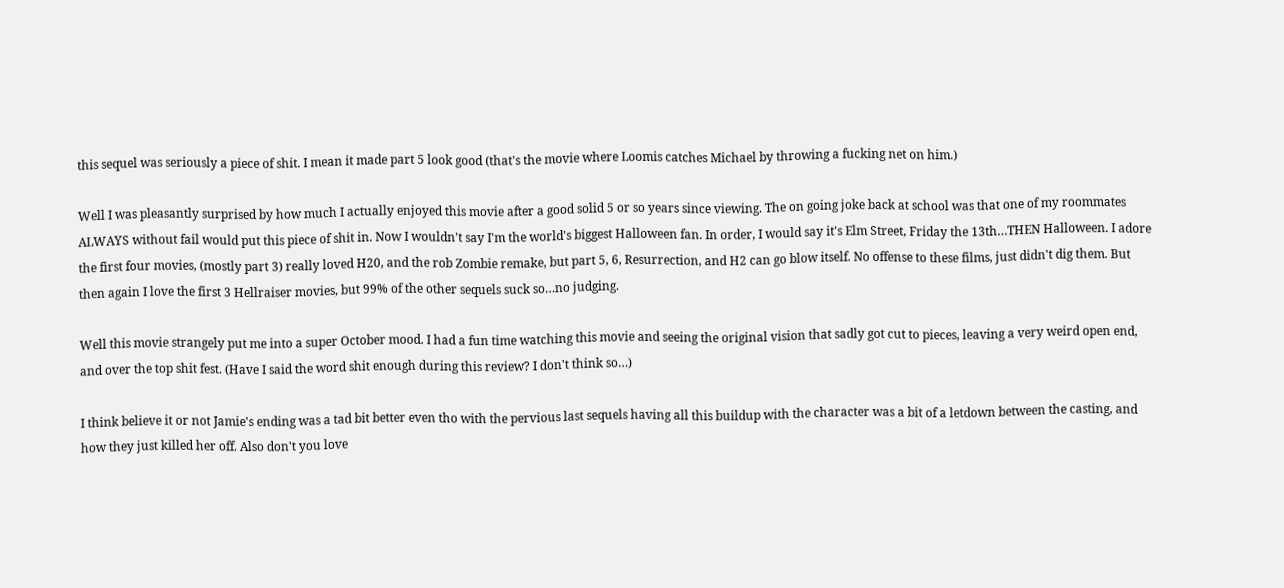this sequel was seriously a piece of shit. I mean it made part 5 look good (that's the movie where Loomis catches Michael by throwing a fucking net on him.)

Well I was pleasantly surprised by how much I actually enjoyed this movie after a good solid 5 or so years since viewing. The on going joke back at school was that one of my roommates ALWAYS without fail would put this piece of shit in. Now I wouldn't say I'm the world's biggest Halloween fan. In order, I would say it's Elm Street, Friday the 13th…THEN Halloween. I adore the first four movies, (mostly part 3) really loved H20, and the rob Zombie remake, but part 5, 6, Resurrection, and H2 can go blow itself. No offense to these films, just didn't dig them. But then again I love the first 3 Hellraiser movies, but 99% of the other sequels suck so…no judging.

Well this movie strangely put me into a super October mood. I had a fun time watching this movie and seeing the original vision that sadly got cut to pieces, leaving a very weird open end, and over the top shit fest. (Have I said the word shit enough during this review? I don't think so…)

I think believe it or not Jamie's ending was a tad bit better even tho with the pervious last sequels having all this buildup with the character was a bit of a letdown between the casting, and how they just killed her off. Also don't you love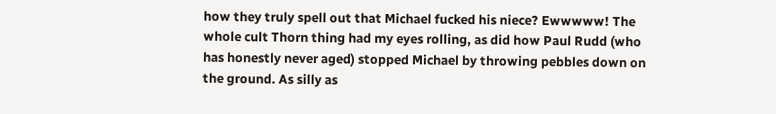how they truly spell out that Michael fucked his niece? Ewwwww! The whole cult Thorn thing had my eyes rolling, as did how Paul Rudd (who has honestly never aged) stopped Michael by throwing pebbles down on the ground. As silly as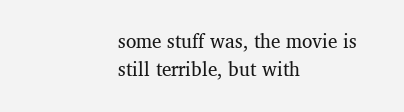some stuff was, the movie is still terrible, but with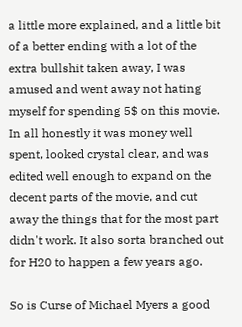a little more explained, and a little bit of a better ending with a lot of the extra bullshit taken away, I was amused and went away not hating myself for spending 5$ on this movie. In all honestly it was money well spent, looked crystal clear, and was edited well enough to expand on the decent parts of the movie, and cut away the things that for the most part didn't work. It also sorta branched out for H20 to happen a few years ago.

So is Curse of Michael Myers a good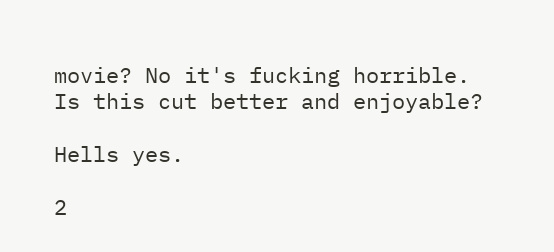movie? No it's fucking horrible.
Is this cut better and enjoyable?

Hells yes.

2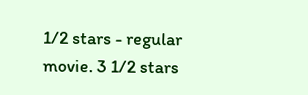1/2 stars - regular movie. 3 1/2 stars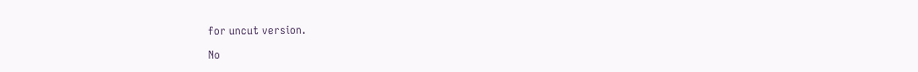for uncut version.

No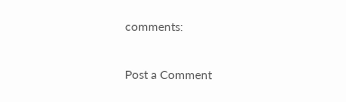comments:

Post a Comment